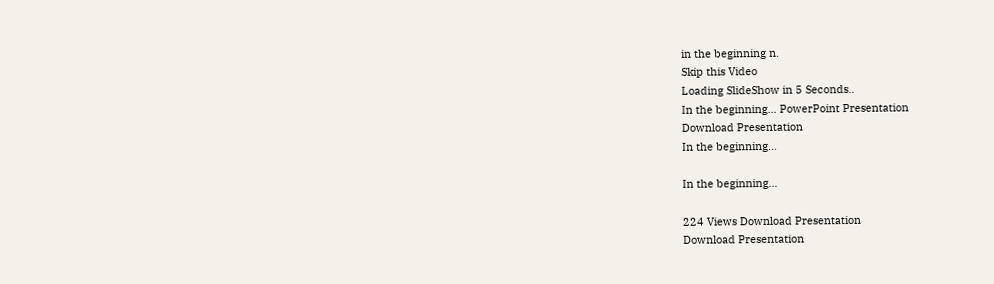in the beginning n.
Skip this Video
Loading SlideShow in 5 Seconds..
In the beginning… PowerPoint Presentation
Download Presentation
In the beginning…

In the beginning…

224 Views Download Presentation
Download Presentation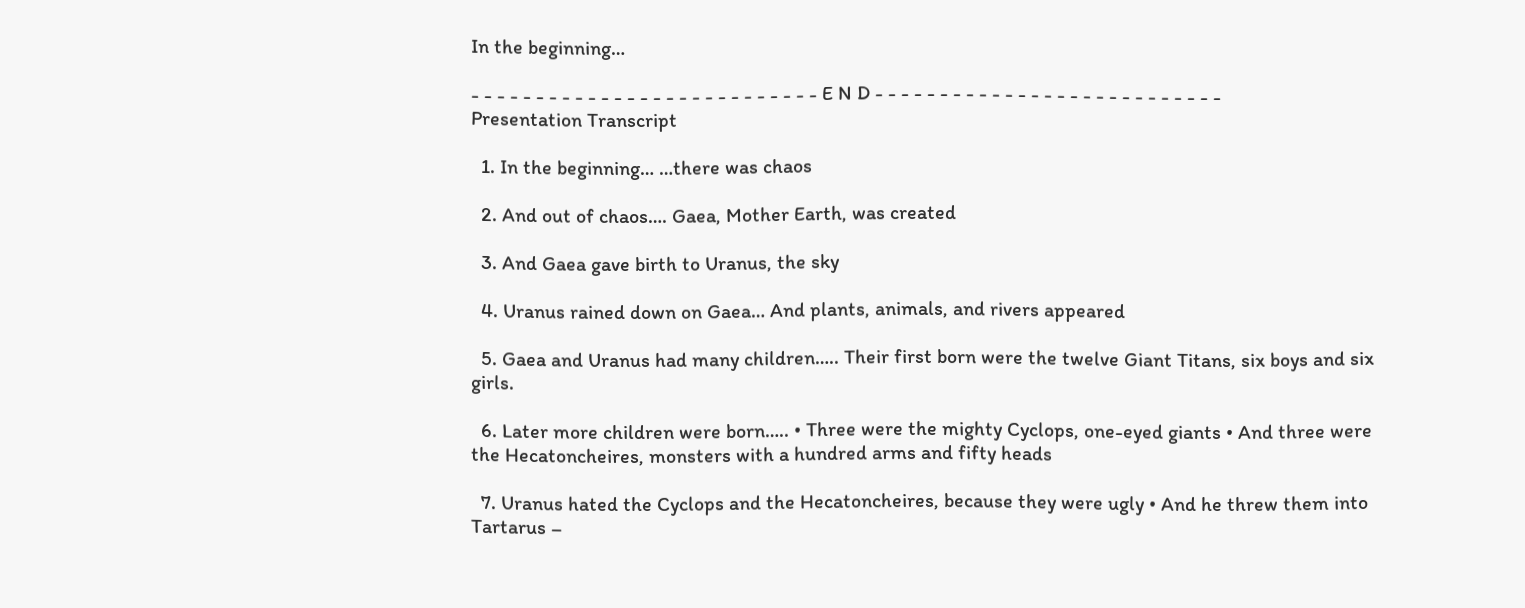In the beginning…

- - - - - - - - - - - - - - - - - - - - - - - - - - - E N D - - - - - - - - - - - - - - - - - - - - - - - - - - -
Presentation Transcript

  1. In the beginning… …there was chaos

  2. And out of chaos…. Gaea, Mother Earth, was created

  3. And Gaea gave birth to Uranus, the sky

  4. Uranus rained down on Gaea… And plants, animals, and rivers appeared

  5. Gaea and Uranus had many children….. Their first born were the twelve Giant Titans, six boys and six girls.

  6. Later more children were born….. • Three were the mighty Cyclops, one-eyed giants • And three were the Hecatoncheires, monsters with a hundred arms and fifty heads

  7. Uranus hated the Cyclops and the Hecatoncheires, because they were ugly • And he threw them into Tartarus –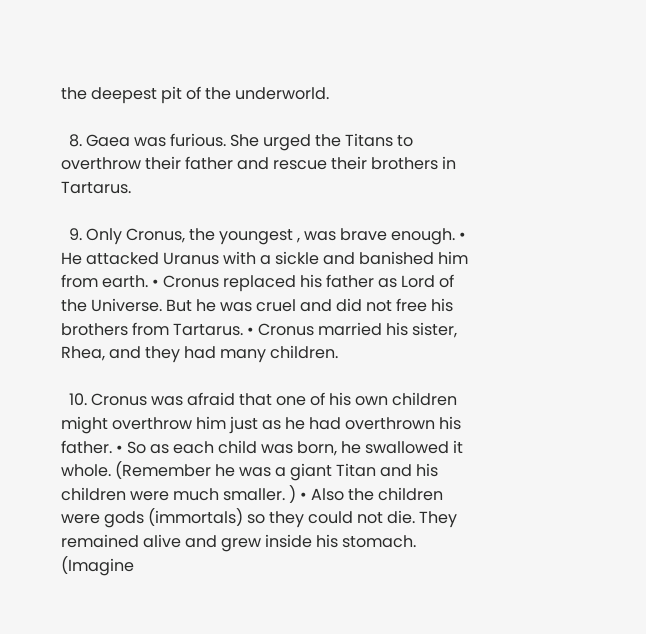the deepest pit of the underworld.

  8. Gaea was furious. She urged the Titans to overthrow their father and rescue their brothers in Tartarus.

  9. Only Cronus, the youngest , was brave enough. • He attacked Uranus with a sickle and banished him from earth. • Cronus replaced his father as Lord of the Universe. But he was cruel and did not free his brothers from Tartarus. • Cronus married his sister, Rhea, and they had many children.

  10. Cronus was afraid that one of his own children might overthrow him just as he had overthrown his father. • So as each child was born, he swallowed it whole. (Remember he was a giant Titan and his children were much smaller. ) • Also the children were gods (immortals) so they could not die. They remained alive and grew inside his stomach. (Imagine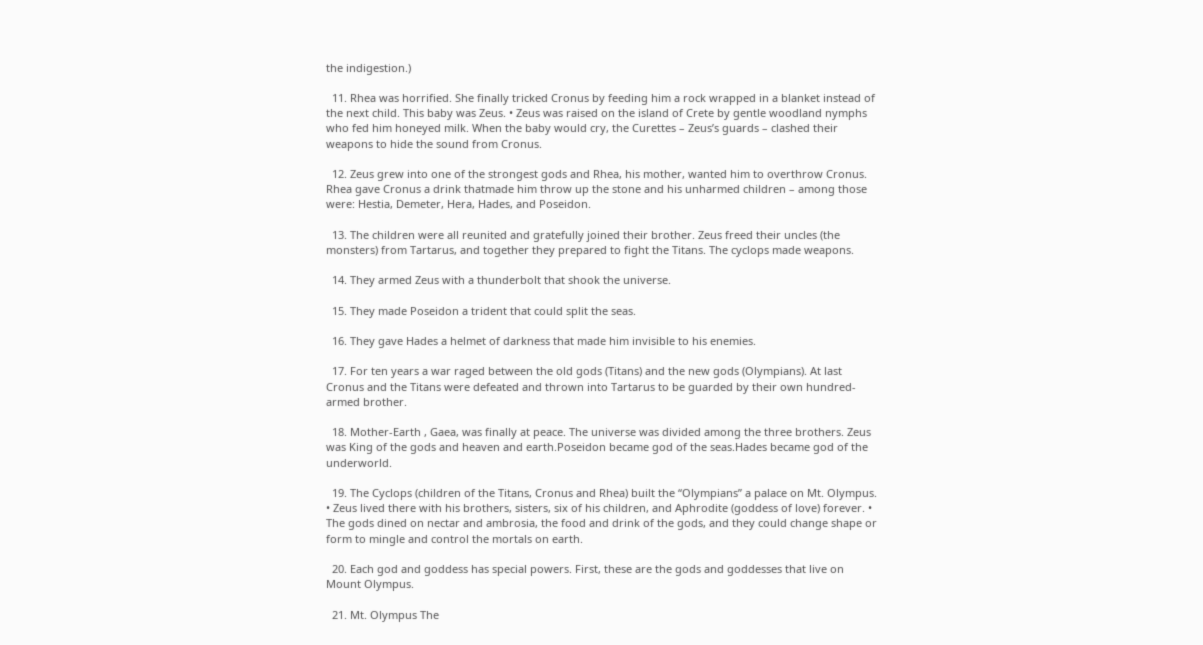the indigestion.)

  11. Rhea was horrified. She finally tricked Cronus by feeding him a rock wrapped in a blanket instead of the next child. This baby was Zeus. • Zeus was raised on the island of Crete by gentle woodland nymphs who fed him honeyed milk. When the baby would cry, the Curettes – Zeus’s guards – clashed their weapons to hide the sound from Cronus.

  12. Zeus grew into one of the strongest gods and Rhea, his mother, wanted him to overthrow Cronus. Rhea gave Cronus a drink thatmade him throw up the stone and his unharmed children – among those were: Hestia, Demeter, Hera, Hades, and Poseidon.

  13. The children were all reunited and gratefully joined their brother. Zeus freed their uncles (the monsters) from Tartarus, and together they prepared to fight the Titans. The cyclops made weapons.

  14. They armed Zeus with a thunderbolt that shook the universe.

  15. They made Poseidon a trident that could split the seas.

  16. They gave Hades a helmet of darkness that made him invisible to his enemies.

  17. For ten years a war raged between the old gods (Titans) and the new gods (Olympians). At last Cronus and the Titans were defeated and thrown into Tartarus to be guarded by their own hundred-armed brother.

  18. Mother-Earth , Gaea, was finally at peace. The universe was divided among the three brothers. Zeus was King of the gods and heaven and earth.Poseidon became god of the seas.Hades became god of the underworld.

  19. The Cyclops (children of the Titans, Cronus and Rhea) built the “Olympians” a palace on Mt. Olympus. • Zeus lived there with his brothers, sisters, six of his children, and Aphrodite (goddess of love) forever. • The gods dined on nectar and ambrosia, the food and drink of the gods, and they could change shape or form to mingle and control the mortals on earth.

  20. Each god and goddess has special powers. First, these are the gods and goddesses that live on Mount Olympus.

  21. Mt. Olympus The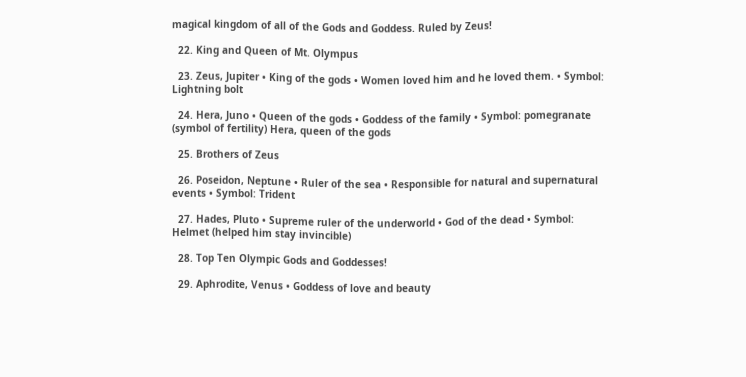magical kingdom of all of the Gods and Goddess. Ruled by Zeus!

  22. King and Queen of Mt. Olympus

  23. Zeus, Jupiter • King of the gods • Women loved him and he loved them. • Symbol: Lightning bolt

  24. Hera, Juno • Queen of the gods • Goddess of the family • Symbol: pomegranate (symbol of fertility) Hera, queen of the gods

  25. Brothers of Zeus

  26. Poseidon, Neptune • Ruler of the sea • Responsible for natural and supernatural events • Symbol: Trident

  27. Hades, Pluto • Supreme ruler of the underworld • God of the dead • Symbol: Helmet (helped him stay invincible)

  28. Top Ten Olympic Gods and Goddesses!

  29. Aphrodite, Venus • Goddess of love and beauty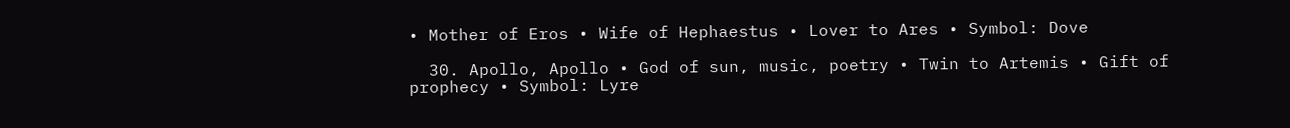• Mother of Eros • Wife of Hephaestus • Lover to Ares • Symbol: Dove

  30. Apollo, Apollo • God of sun, music, poetry • Twin to Artemis • Gift of prophecy • Symbol: Lyre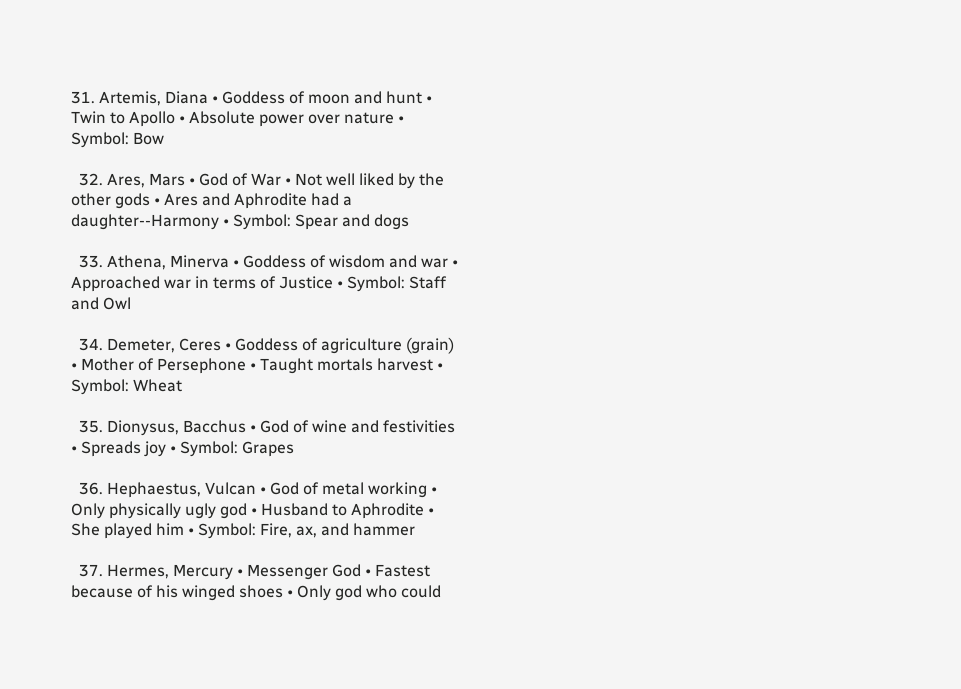31. Artemis, Diana • Goddess of moon and hunt • Twin to Apollo • Absolute power over nature • Symbol: Bow

  32. Ares, Mars • God of War • Not well liked by the other gods • Ares and Aphrodite had a daughter--Harmony • Symbol: Spear and dogs

  33. Athena, Minerva • Goddess of wisdom and war • Approached war in terms of Justice • Symbol: Staff and Owl

  34. Demeter, Ceres • Goddess of agriculture (grain) • Mother of Persephone • Taught mortals harvest • Symbol: Wheat

  35. Dionysus, Bacchus • God of wine and festivities • Spreads joy • Symbol: Grapes

  36. Hephaestus, Vulcan • God of metal working • Only physically ugly god • Husband to Aphrodite • She played him • Symbol: Fire, ax, and hammer

  37. Hermes, Mercury • Messenger God • Fastest because of his winged shoes • Only god who could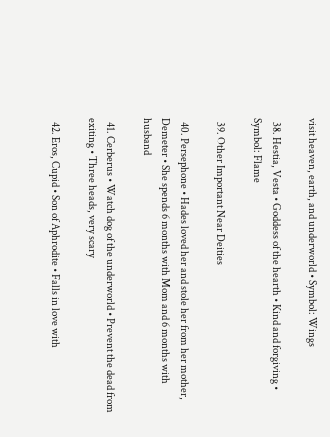visit heaven, earth, and underworld • Symbol: Wings

  38. Hestia, Vesta • Goddess of the hearth • Kind and forgiving • Symbol: Flame

  39. Other Important Near Deities

  40. Persephone • Hades loved her and stole her from her mother, Demeter • She spends 6 months with Mom and 6 months with husband

  41. Cerberus • Watch dog of the underworld • Prevent the dead from exiting • Three heads, very scary

  42. Eros, Cupid • Son of Aphrodite • Falls in love with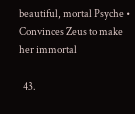beautiful, mortal Psyche • Convinces Zeus to make her immortal

  43.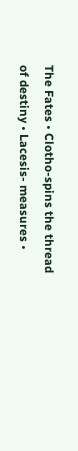The Fates • Clotho-spins the thread of destiny • Lacesis- measures •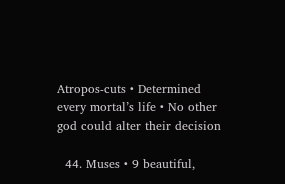Atropos-cuts • Determined every mortal’s life • No other god could alter their decision

  44. Muses • 9 beautiful,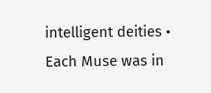intelligent deities • Each Muse was in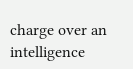charge over an intelligence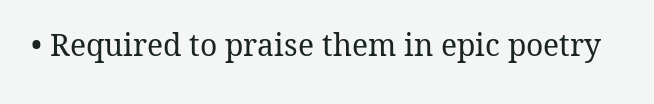• Required to praise them in epic poetry